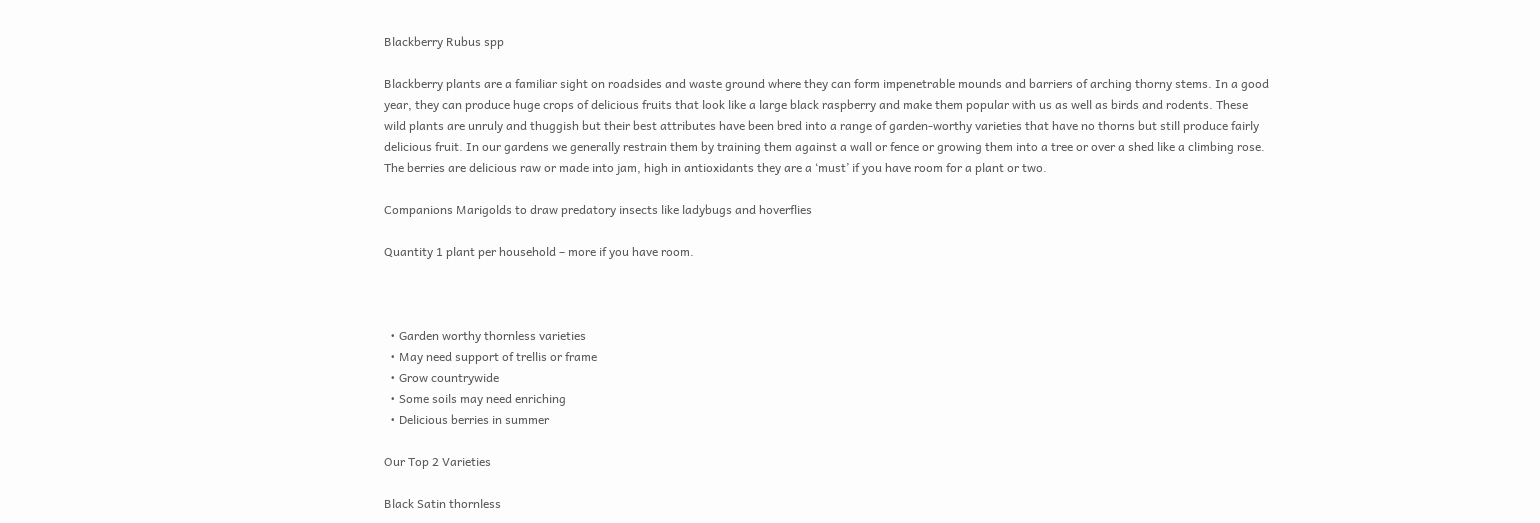Blackberry Rubus spp

Blackberry plants are a familiar sight on roadsides and waste ground where they can form impenetrable mounds and barriers of arching thorny stems. In a good year, they can produce huge crops of delicious fruits that look like a large black raspberry and make them popular with us as well as birds and rodents. These wild plants are unruly and thuggish but their best attributes have been bred into a range of garden-worthy varieties that have no thorns but still produce fairly delicious fruit. In our gardens we generally restrain them by training them against a wall or fence or growing them into a tree or over a shed like a climbing rose. The berries are delicious raw or made into jam, high in antioxidants they are a ‘must’ if you have room for a plant or two.

Companions Marigolds to draw predatory insects like ladybugs and hoverflies

Quantity 1 plant per household – more if you have room.



  • Garden worthy thornless varieties
  • May need support of trellis or frame
  • Grow countrywide
  • Some soils may need enriching
  • Delicious berries in summer

Our Top 2 Varieties

Black Satin thornless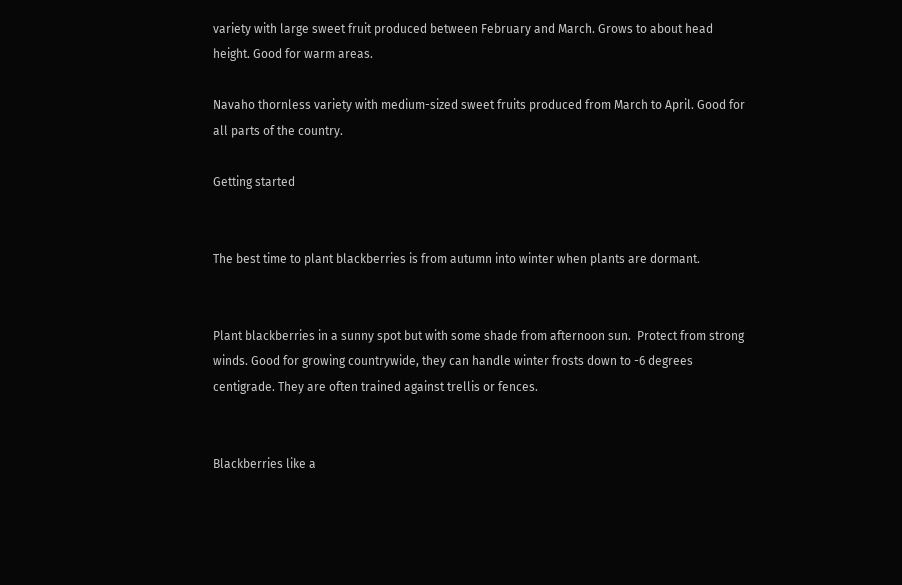variety with large sweet fruit produced between February and March. Grows to about head height. Good for warm areas.

Navaho thornless variety with medium-sized sweet fruits produced from March to April. Good for all parts of the country.

Getting started


The best time to plant blackberries is from autumn into winter when plants are dormant.


Plant blackberries in a sunny spot but with some shade from afternoon sun.  Protect from strong winds. Good for growing countrywide, they can handle winter frosts down to -6 degrees centigrade. They are often trained against trellis or fences.


Blackberries like a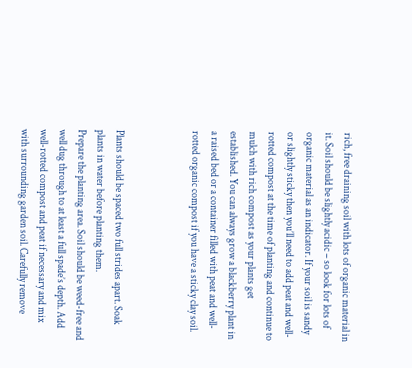rich, free draining soil with lots of organic material in it. Soil should be slightly acidic – so look for lots of organic material as an indicator. If your soil is sandy or slightly sticky then you’ll need to add peat and well-rotted compost at the time of planting and continue to mulch with rich compost as your plants get established. You can always grow a blackberry plant in a raised bed or a container filled with peat and well-rotted organic compost if you have a sticky clay soil.



Plants should be spaced two full strides apart. Soak plants in water before planting them.
Prepare the planting area. Soil should be weed-free and well dug through to at least a full spade’s depth. Add well-rotted compost and peat if necessary and mix with surrounding garden soil. Carefully remove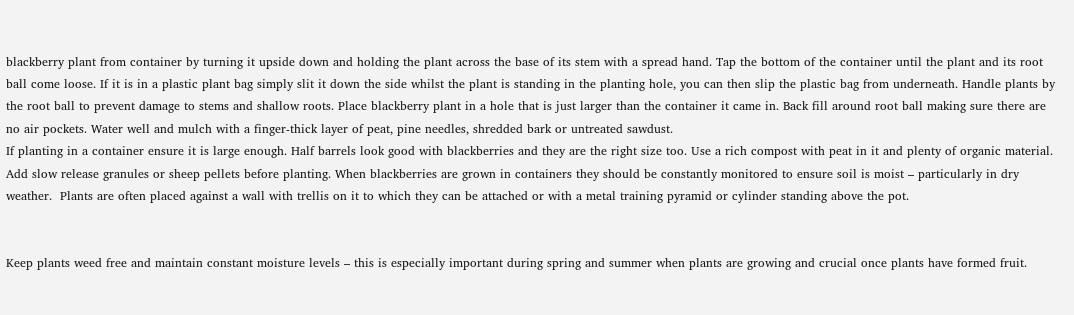blackberry plant from container by turning it upside down and holding the plant across the base of its stem with a spread hand. Tap the bottom of the container until the plant and its root ball come loose. If it is in a plastic plant bag simply slit it down the side whilst the plant is standing in the planting hole, you can then slip the plastic bag from underneath. Handle plants by the root ball to prevent damage to stems and shallow roots. Place blackberry plant in a hole that is just larger than the container it came in. Back fill around root ball making sure there are no air pockets. Water well and mulch with a finger-thick layer of peat, pine needles, shredded bark or untreated sawdust.
If planting in a container ensure it is large enough. Half barrels look good with blackberries and they are the right size too. Use a rich compost with peat in it and plenty of organic material. Add slow release granules or sheep pellets before planting. When blackberries are grown in containers they should be constantly monitored to ensure soil is moist – particularly in dry weather.  Plants are often placed against a wall with trellis on it to which they can be attached or with a metal training pyramid or cylinder standing above the pot.


Keep plants weed free and maintain constant moisture levels – this is especially important during spring and summer when plants are growing and crucial once plants have formed fruit.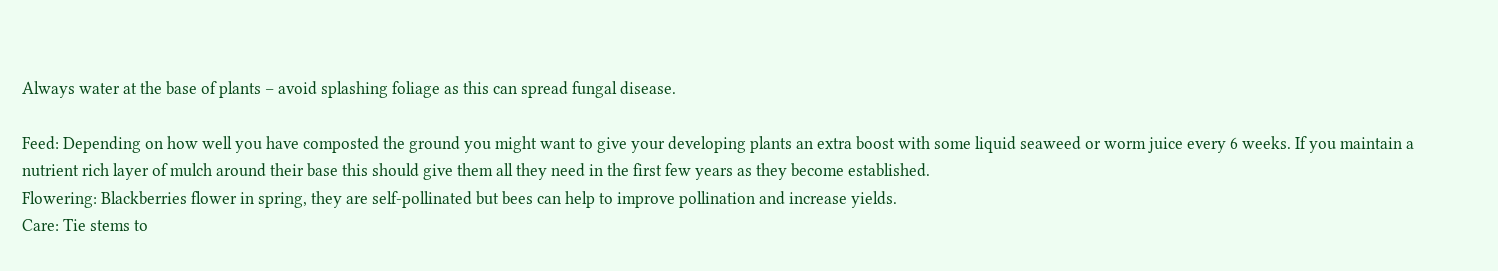Always water at the base of plants – avoid splashing foliage as this can spread fungal disease.

Feed: Depending on how well you have composted the ground you might want to give your developing plants an extra boost with some liquid seaweed or worm juice every 6 weeks. If you maintain a nutrient rich layer of mulch around their base this should give them all they need in the first few years as they become established.
Flowering: Blackberries flower in spring, they are self-pollinated but bees can help to improve pollination and increase yields.
Care: Tie stems to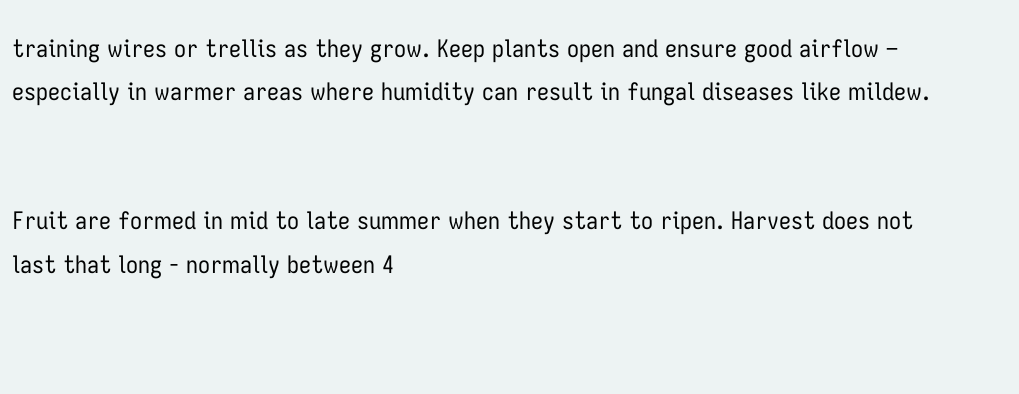training wires or trellis as they grow. Keep plants open and ensure good airflow – especially in warmer areas where humidity can result in fungal diseases like mildew.


Fruit are formed in mid to late summer when they start to ripen. Harvest does not last that long - normally between 4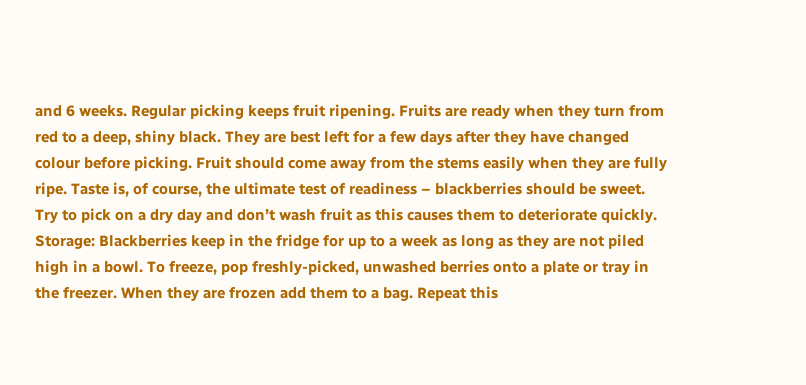and 6 weeks. Regular picking keeps fruit ripening. Fruits are ready when they turn from red to a deep, shiny black. They are best left for a few days after they have changed colour before picking. Fruit should come away from the stems easily when they are fully ripe. Taste is, of course, the ultimate test of readiness – blackberries should be sweet. Try to pick on a dry day and don’t wash fruit as this causes them to deteriorate quickly.
Storage: Blackberries keep in the fridge for up to a week as long as they are not piled high in a bowl. To freeze, pop freshly-picked, unwashed berries onto a plate or tray in the freezer. When they are frozen add them to a bag. Repeat this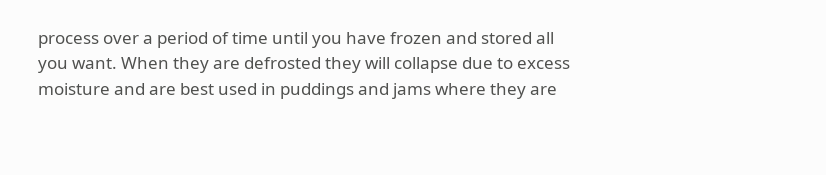process over a period of time until you have frozen and stored all you want. When they are defrosted they will collapse due to excess moisture and are best used in puddings and jams where they are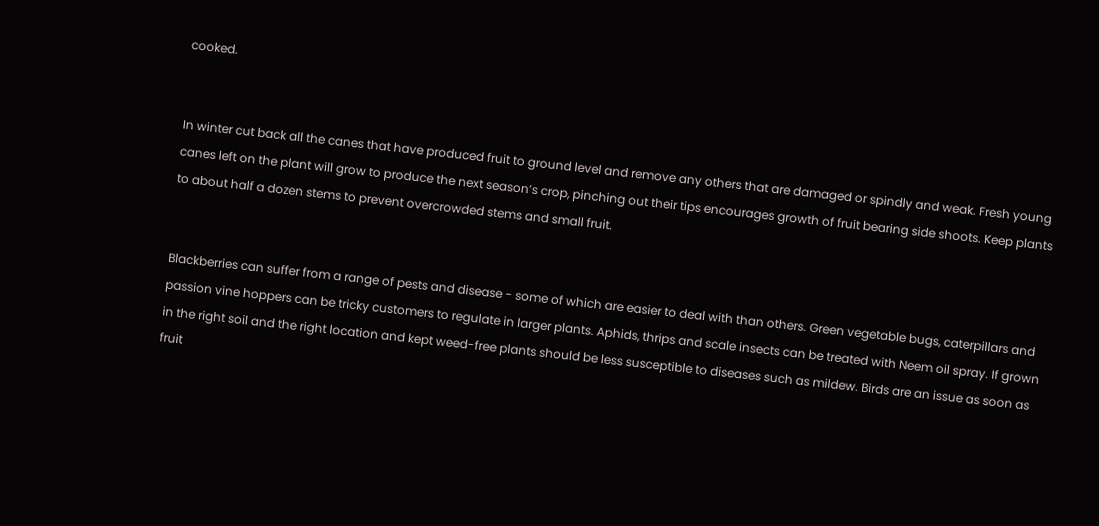cooked.


In winter cut back all the canes that have produced fruit to ground level and remove any others that are damaged or spindly and weak. Fresh young canes left on the plant will grow to produce the next season’s crop, pinching out their tips encourages growth of fruit bearing side shoots. Keep plants to about half a dozen stems to prevent overcrowded stems and small fruit.


Blackberries can suffer from a range of pests and disease - some of which are easier to deal with than others. Green vegetable bugs, caterpillars and passion vine hoppers can be tricky customers to regulate in larger plants. Aphids, thrips and scale insects can be treated with Neem oil spray. If grown in the right soil and the right location and kept weed-free plants should be less susceptible to diseases such as mildew. Birds are an issue as soon as fruit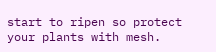start to ripen so protect your plants with mesh.